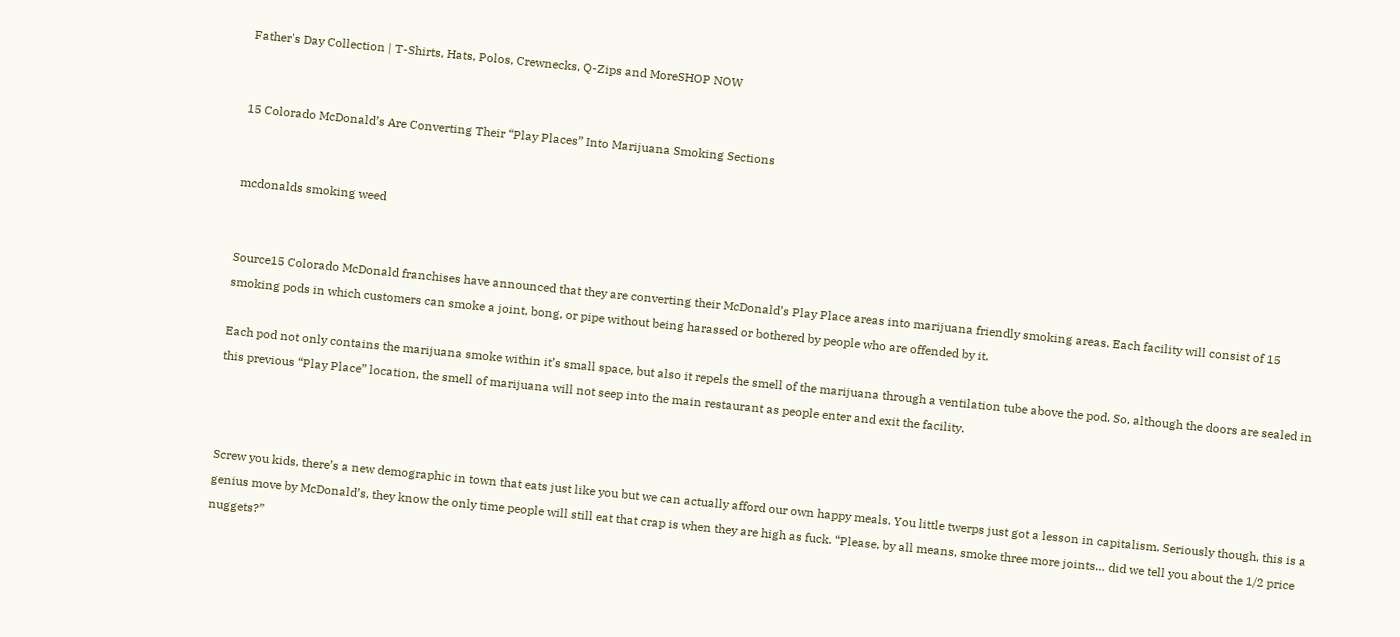Father's Day Collection | T-Shirts, Hats, Polos, Crewnecks, Q-Zips and MoreSHOP NOW


15 Colorado McDonald’s Are Converting Their “Play Places” Into Marijuana Smoking Sections


mcdonalds smoking weed


Source15 Colorado McDonald franchises have announced that they are converting their McDonald’s Play Place areas into marijuana friendly smoking areas. Each facility will consist of 15 smoking pods in which customers can smoke a joint, bong, or pipe without being harassed or bothered by people who are offended by it.

Each pod not only contains the marijuana smoke within it’s small space, but also it repels the smell of the marijuana through a ventilation tube above the pod. So, although the doors are sealed in this previous “Play Place” location, the smell of marijuana will not seep into the main restaurant as people enter and exit the facility.



Screw you kids, there’s a new demographic in town that eats just like you but we can actually afford our own happy meals. You little twerps just got a lesson in capitalism. Seriously though, this is a genius move by McDonald’s, they know the only time people will still eat that crap is when they are high as fuck. “Please, by all means, smoke three more joints… did we tell you about the 1/2 price nuggets?”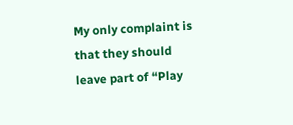My only complaint is that they should leave part of “Play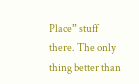Place” stuff there. The only thing better than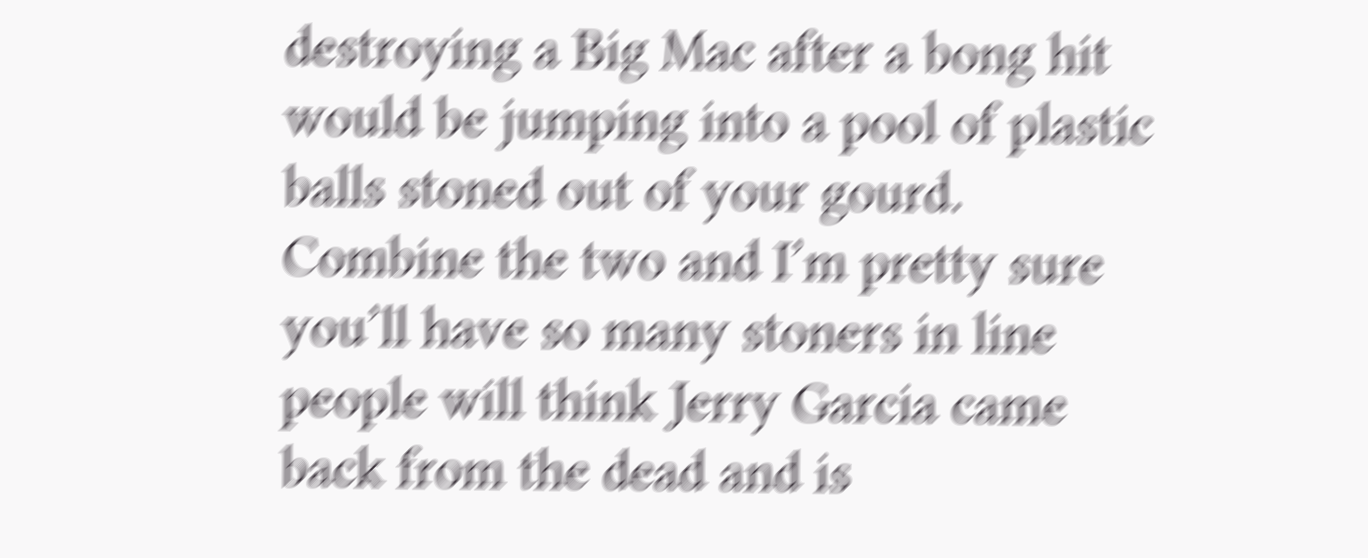destroying a Big Mac after a bong hit would be jumping into a pool of plastic balls stoned out of your gourd. Combine the two and I’m pretty sure you’ll have so many stoners in line people will think Jerry Garcia came back from the dead and is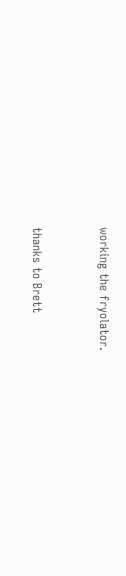working the fryolator.


thanks to Brett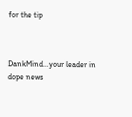for the tip



DankMind…your leader in dope news